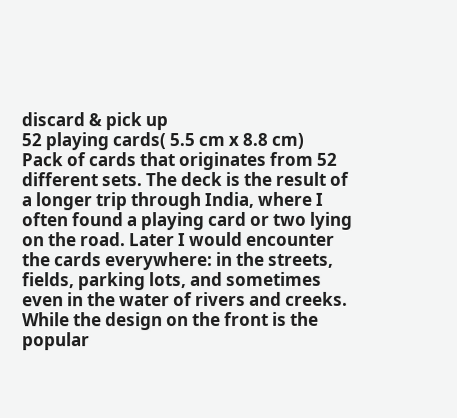discard & pick up
52 playing cards( 5.5 cm x 8.8 cm)
Pack of cards that originates from 52 different sets. The deck is the result of a longer trip through India, where I often found a playing card or two lying on the road. Later I would encounter the cards everywhere: in the streets, fields, parking lots, and sometimes even in the water of rivers and creeks. While the design on the front is the popular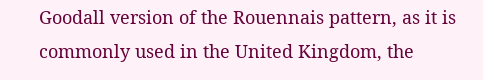Goodall version of the Rouennais pattern, as it is commonly used in the United Kingdom, the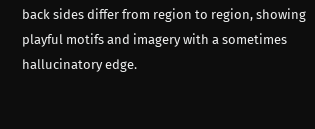back sides differ from region to region, showing playful motifs and imagery with a sometimes hallucinatory edge.